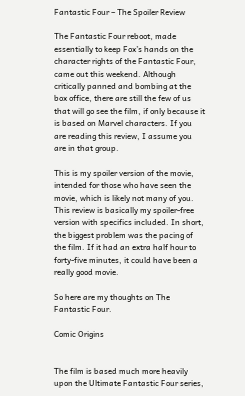Fantastic Four – The Spoiler Review

The Fantastic Four reboot, made essentially to keep Fox’s hands on the character rights of the Fantastic Four, came out this weekend. Although critically panned and bombing at the box office, there are still the few of us that will go see the film, if only because it is based on Marvel characters. If you are reading this review, I assume you are in that group.

This is my spoiler version of the movie, intended for those who have seen the movie, which is likely not many of you. This review is basically my spoiler-free version with specifics included. In short, the biggest problem was the pacing of the film. If it had an extra half hour to forty-five minutes, it could have been a really good movie.

So here are my thoughts on The Fantastic Four.

Comic Origins


The film is based much more heavily upon the Ultimate Fantastic Four series,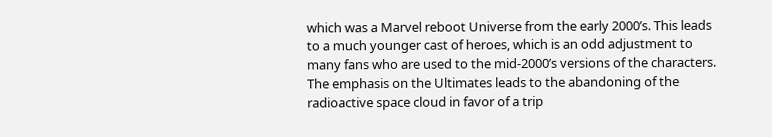which was a Marvel reboot Universe from the early 2000’s. This leads to a much younger cast of heroes, which is an odd adjustment to many fans who are used to the mid-2000’s versions of the characters. The emphasis on the Ultimates leads to the abandoning of the radioactive space cloud in favor of a trip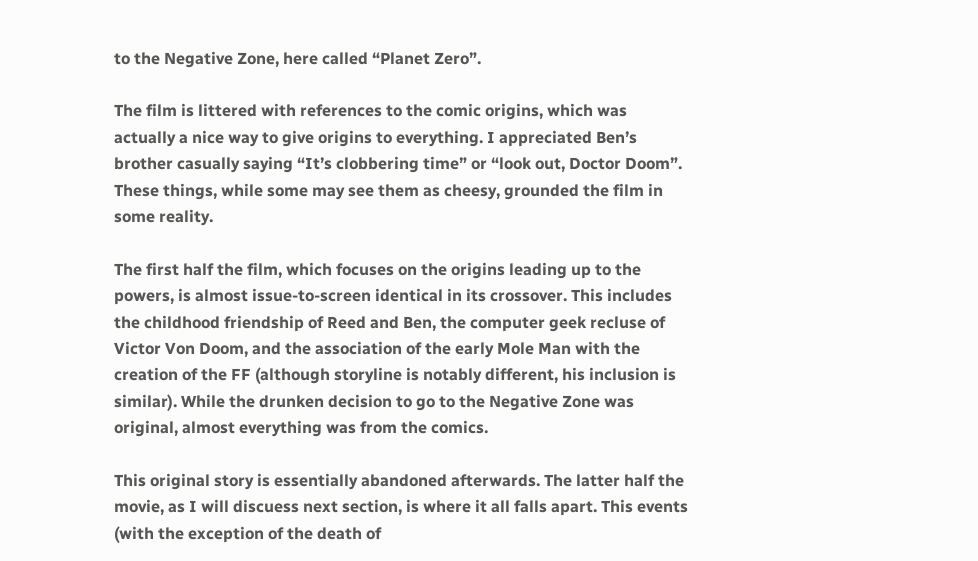to the Negative Zone, here called “Planet Zero”.

The film is littered with references to the comic origins, which was actually a nice way to give origins to everything. I appreciated Ben’s brother casually saying “It’s clobbering time” or “look out, Doctor Doom”. These things, while some may see them as cheesy, grounded the film in some reality.

The first half the film, which focuses on the origins leading up to the powers, is almost issue-to-screen identical in its crossover. This includes the childhood friendship of Reed and Ben, the computer geek recluse of Victor Von Doom, and the association of the early Mole Man with the creation of the FF (although storyline is notably different, his inclusion is similar). While the drunken decision to go to the Negative Zone was original, almost everything was from the comics.

This original story is essentially abandoned afterwards. The latter half the movie, as I will discuess next section, is where it all falls apart. This events (with the exception of the death of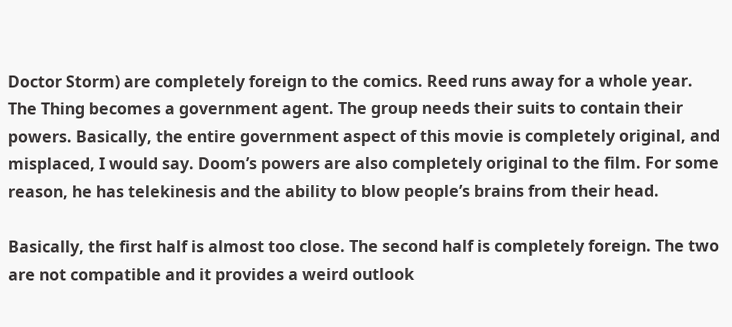Doctor Storm) are completely foreign to the comics. Reed runs away for a whole year. The Thing becomes a government agent. The group needs their suits to contain their powers. Basically, the entire government aspect of this movie is completely original, and misplaced, I would say. Doom’s powers are also completely original to the film. For some reason, he has telekinesis and the ability to blow people’s brains from their head.

Basically, the first half is almost too close. The second half is completely foreign. The two are not compatible and it provides a weird outlook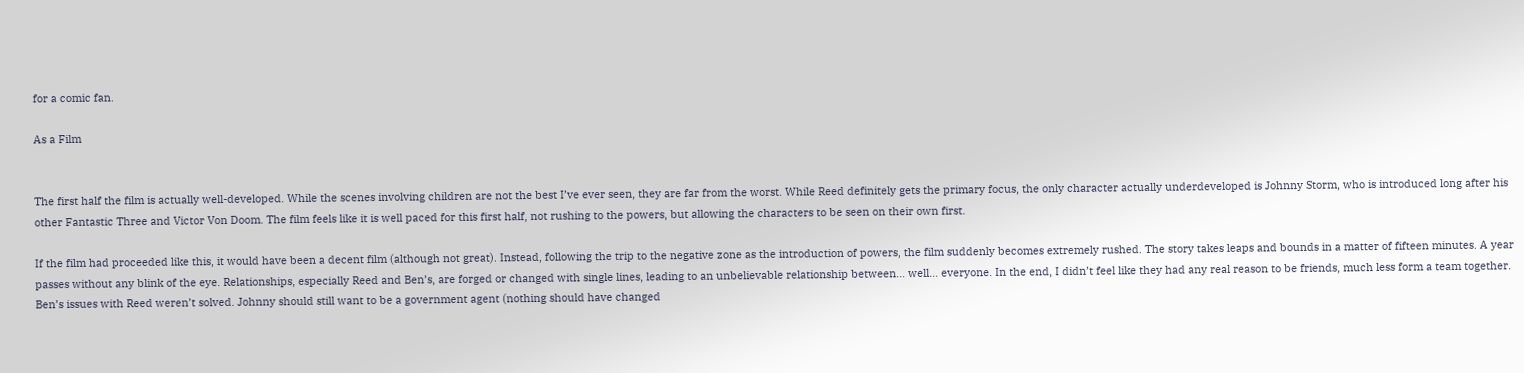for a comic fan.

As a Film


The first half the film is actually well-developed. While the scenes involving children are not the best I’ve ever seen, they are far from the worst. While Reed definitely gets the primary focus, the only character actually underdeveloped is Johnny Storm, who is introduced long after his other Fantastic Three and Victor Von Doom. The film feels like it is well paced for this first half, not rushing to the powers, but allowing the characters to be seen on their own first.

If the film had proceeded like this, it would have been a decent film (although not great). Instead, following the trip to the negative zone as the introduction of powers, the film suddenly becomes extremely rushed. The story takes leaps and bounds in a matter of fifteen minutes. A year passes without any blink of the eye. Relationships, especially Reed and Ben’s, are forged or changed with single lines, leading to an unbelievable relationship between… well… everyone. In the end, I didn’t feel like they had any real reason to be friends, much less form a team together. Ben’s issues with Reed weren’t solved. Johnny should still want to be a government agent (nothing should have changed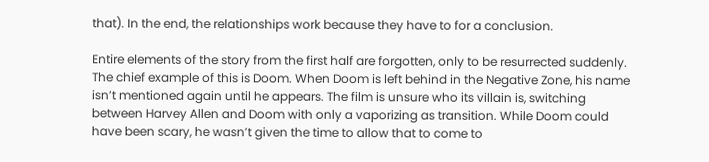that). In the end, the relationships work because they have to for a conclusion.

Entire elements of the story from the first half are forgotten, only to be resurrected suddenly. The chief example of this is Doom. When Doom is left behind in the Negative Zone, his name isn’t mentioned again until he appears. The film is unsure who its villain is, switching between Harvey Allen and Doom with only a vaporizing as transition. While Doom could have been scary, he wasn’t given the time to allow that to come to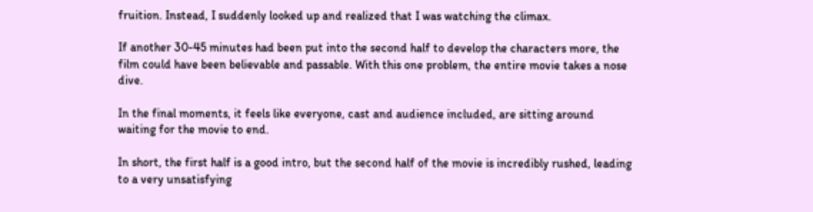fruition. Instead, I suddenly looked up and realized that I was watching the climax.

If another 30-45 minutes had been put into the second half to develop the characters more, the film could have been believable and passable. With this one problem, the entire movie takes a nose dive.

In the final moments, it feels like everyone, cast and audience included, are sitting around waiting for the movie to end.

In short, the first half is a good intro, but the second half of the movie is incredibly rushed, leading to a very unsatisfying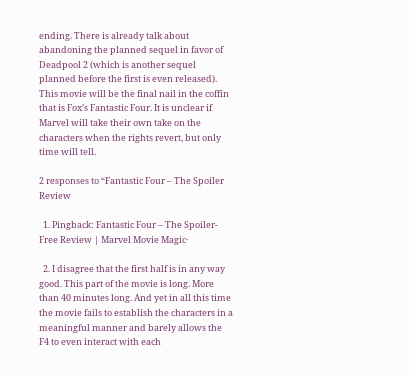ending. There is already talk about abandoning the planned sequel in favor of Deadpool 2 (which is another sequel planned before the first is even released). This movie will be the final nail in the coffin that is Fox’s Fantastic Four. It is unclear if Marvel will take their own take on the characters when the rights revert, but only time will tell.

2 responses to “Fantastic Four – The Spoiler Review

  1. Pingback: Fantastic Four – The Spoiler-Free Review | Marvel Movie Magic·

  2. I disagree that the first half is in any way good. This part of the movie is long. More than 40 minutes long. And yet in all this time the movie fails to establish the characters in a meaningful manner and barely allows the F4 to even interact with each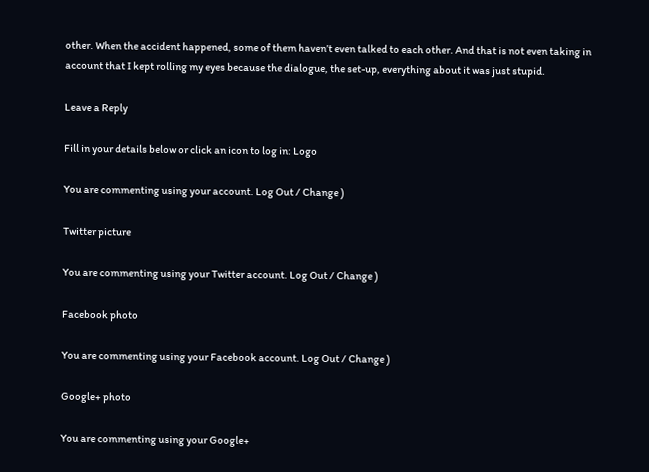other. When the accident happened, some of them haven’t even talked to each other. And that is not even taking in account that I kept rolling my eyes because the dialogue, the set-up, everything about it was just stupid.

Leave a Reply

Fill in your details below or click an icon to log in: Logo

You are commenting using your account. Log Out / Change )

Twitter picture

You are commenting using your Twitter account. Log Out / Change )

Facebook photo

You are commenting using your Facebook account. Log Out / Change )

Google+ photo

You are commenting using your Google+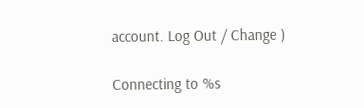account. Log Out / Change )

Connecting to %s